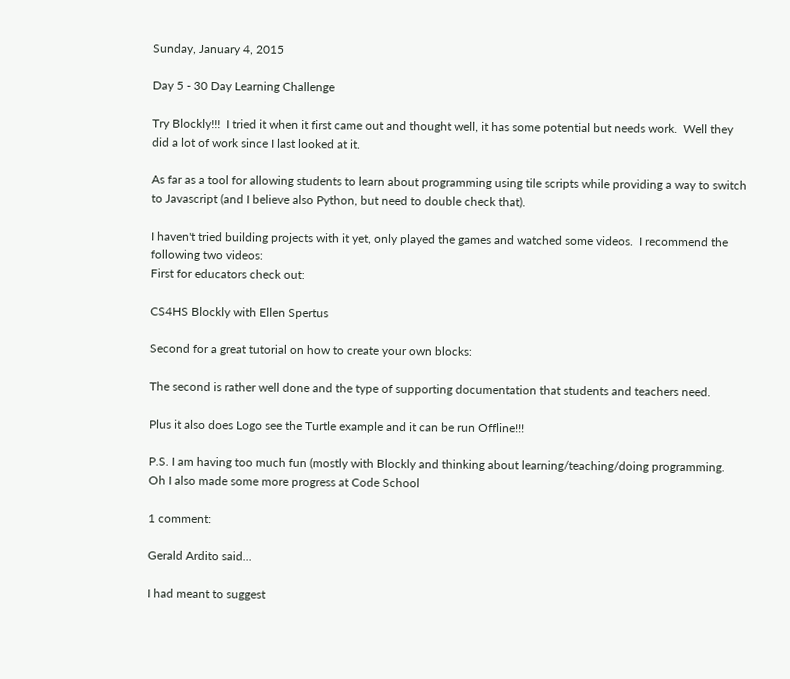Sunday, January 4, 2015

Day 5 - 30 Day Learning Challenge

Try Blockly!!!  I tried it when it first came out and thought well, it has some potential but needs work.  Well they did a lot of work since I last looked at it.

As far as a tool for allowing students to learn about programming using tile scripts while providing a way to switch to Javascript (and I believe also Python, but need to double check that).

I haven't tried building projects with it yet, only played the games and watched some videos.  I recommend the following two videos:
First for educators check out:

CS4HS Blockly with Ellen Spertus

Second for a great tutorial on how to create your own blocks:

The second is rather well done and the type of supporting documentation that students and teachers need.

Plus it also does Logo see the Turtle example and it can be run Offline!!!

P.S. I am having too much fun (mostly with Blockly and thinking about learning/teaching/doing programming.  Oh I also made some more progress at Code School

1 comment:

Gerald Ardito said...

I had meant to suggest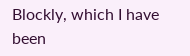Blockly, which I have been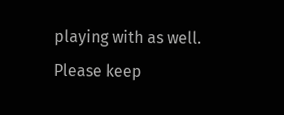playing with as well.
Please keep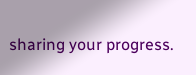sharing your progress.